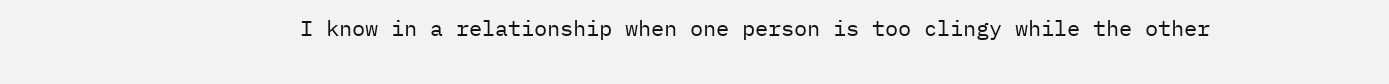I know in a relationship when one person is too clingy while the other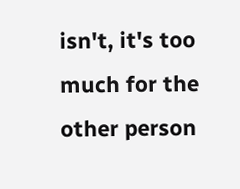isn't, it's too much for the other person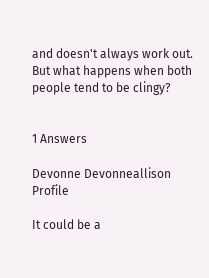and doesn't always work out. But what happens when both people tend to be clingy?


1 Answers

Devonne Devonneallison Profile

It could be a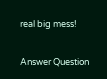real big mess!

Answer Question